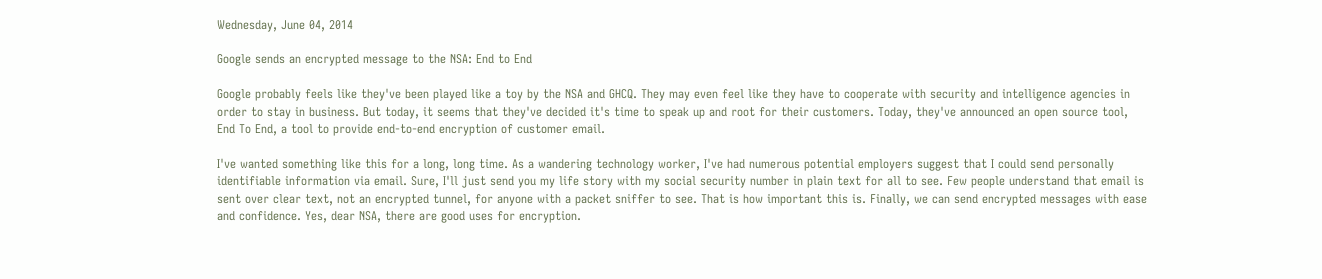Wednesday, June 04, 2014

Google sends an encrypted message to the NSA: End to End

Google probably feels like they've been played like a toy by the NSA and GHCQ. They may even feel like they have to cooperate with security and intelligence agencies in order to stay in business. But today, it seems that they've decided it's time to speak up and root for their customers. Today, they've announced an open source tool, End To End, a tool to provide end-to-end encryption of customer email.

I've wanted something like this for a long, long time. As a wandering technology worker, I've had numerous potential employers suggest that I could send personally identifiable information via email. Sure, I'll just send you my life story with my social security number in plain text for all to see. Few people understand that email is sent over clear text, not an encrypted tunnel, for anyone with a packet sniffer to see. That is how important this is. Finally, we can send encrypted messages with ease and confidence. Yes, dear NSA, there are good uses for encryption.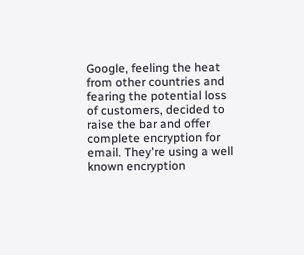Google, feeling the heat from other countries and fearing the potential loss of customers, decided to raise the bar and offer complete encryption for email. They're using a well known encryption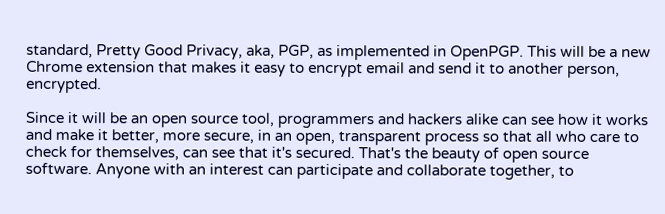standard, Pretty Good Privacy, aka, PGP, as implemented in OpenPGP. This will be a new Chrome extension that makes it easy to encrypt email and send it to another person, encrypted.

Since it will be an open source tool, programmers and hackers alike can see how it works and make it better, more secure, in an open, transparent process so that all who care to check for themselves, can see that it's secured. That's the beauty of open source software. Anyone with an interest can participate and collaborate together, to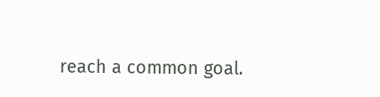reach a common goal.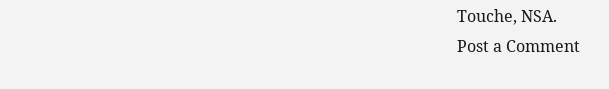Touche, NSA.
Post a Comment